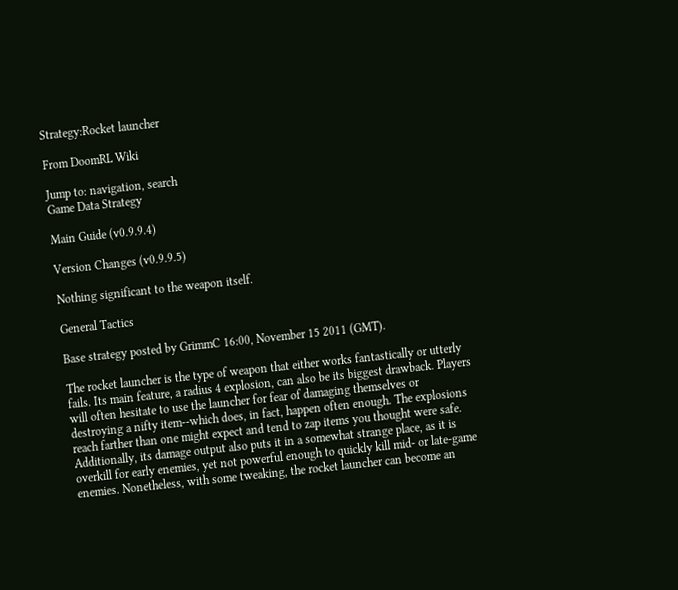Strategy:Rocket launcher

From DoomRL Wiki

Jump to: navigation, search
Game Data Strategy

Main Guide (v0.9.9.4)

Version Changes (v0.9.9.5)

Nothing significant to the weapon itself.

General Tactics

Base strategy posted by GrimmC 16:00, November 15 2011 (GMT).

The rocket launcher is the type of weapon that either works fantastically or utterly fails. Its main feature, a radius 4 explosion, can also be its biggest drawback. Players will often hesitate to use the launcher for fear of damaging themselves or destroying a nifty item--which does, in fact, happen often enough. The explosions reach farther than one might expect and tend to zap items you thought were safe. Additionally, its damage output also puts it in a somewhat strange place, as it is overkill for early enemies, yet not powerful enough to quickly kill mid- or late-game enemies. Nonetheless, with some tweaking, the rocket launcher can become an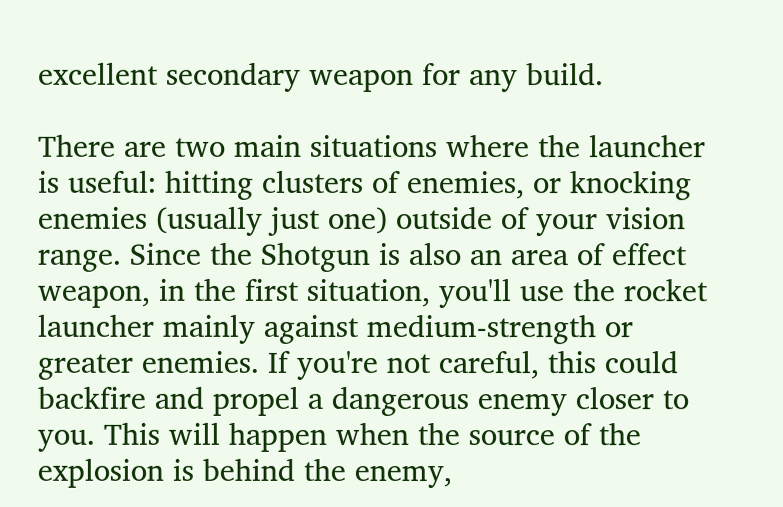excellent secondary weapon for any build.

There are two main situations where the launcher is useful: hitting clusters of enemies, or knocking enemies (usually just one) outside of your vision range. Since the Shotgun is also an area of effect weapon, in the first situation, you'll use the rocket launcher mainly against medium-strength or greater enemies. If you're not careful, this could backfire and propel a dangerous enemy closer to you. This will happen when the source of the explosion is behind the enemy,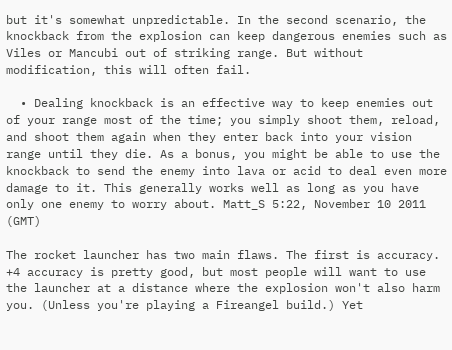but it's somewhat unpredictable. In the second scenario, the knockback from the explosion can keep dangerous enemies such as Viles or Mancubi out of striking range. But without modification, this will often fail.

  • Dealing knockback is an effective way to keep enemies out of your range most of the time; you simply shoot them, reload, and shoot them again when they enter back into your vision range until they die. As a bonus, you might be able to use the knockback to send the enemy into lava or acid to deal even more damage to it. This generally works well as long as you have only one enemy to worry about. Matt_S 5:22, November 10 2011 (GMT)

The rocket launcher has two main flaws. The first is accuracy. +4 accuracy is pretty good, but most people will want to use the launcher at a distance where the explosion won't also harm you. (Unless you're playing a Fireangel build.) Yet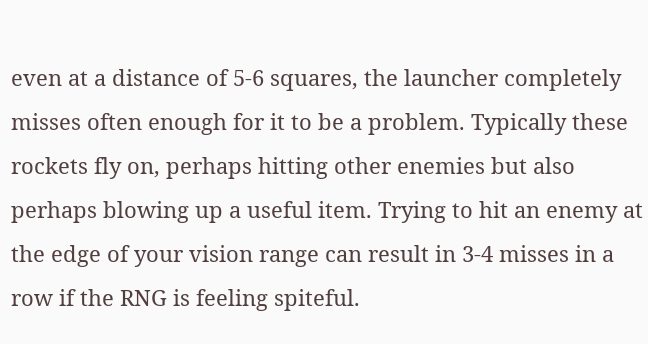even at a distance of 5-6 squares, the launcher completely misses often enough for it to be a problem. Typically these rockets fly on, perhaps hitting other enemies but also perhaps blowing up a useful item. Trying to hit an enemy at the edge of your vision range can result in 3-4 misses in a row if the RNG is feeling spiteful.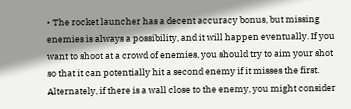• The rocket launcher has a decent accuracy bonus, but missing enemies is always a possibility, and it will happen eventually. If you want to shoot at a crowd of enemies, you should try to aim your shot so that it can potentially hit a second enemy if it misses the first. Alternately, if there is a wall close to the enemy, you might consider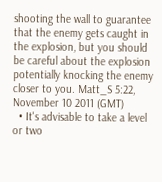shooting the wall to guarantee that the enemy gets caught in the explosion, but you should be careful about the explosion potentially knocking the enemy closer to you. Matt_S 5:22, November 10 2011 (GMT)
  • It's advisable to take a level or two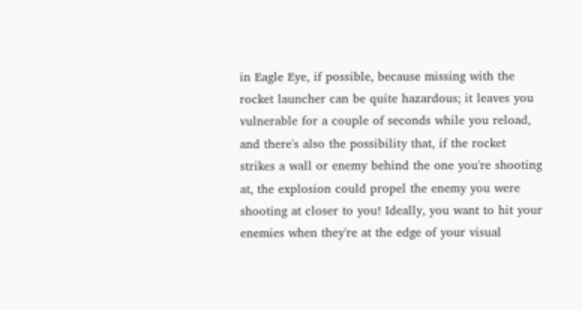in Eagle Eye, if possible, because missing with the rocket launcher can be quite hazardous; it leaves you vulnerable for a couple of seconds while you reload, and there's also the possibility that, if the rocket strikes a wall or enemy behind the one you're shooting at, the explosion could propel the enemy you were shooting at closer to you! Ideally, you want to hit your enemies when they're at the edge of your visual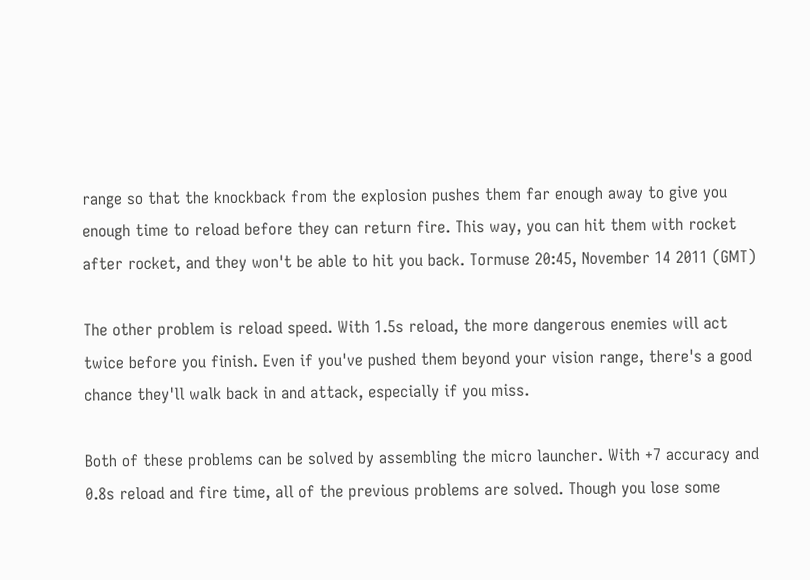range so that the knockback from the explosion pushes them far enough away to give you enough time to reload before they can return fire. This way, you can hit them with rocket after rocket, and they won't be able to hit you back. Tormuse 20:45, November 14 2011 (GMT)

The other problem is reload speed. With 1.5s reload, the more dangerous enemies will act twice before you finish. Even if you've pushed them beyond your vision range, there's a good chance they'll walk back in and attack, especially if you miss.

Both of these problems can be solved by assembling the micro launcher. With +7 accuracy and 0.8s reload and fire time, all of the previous problems are solved. Though you lose some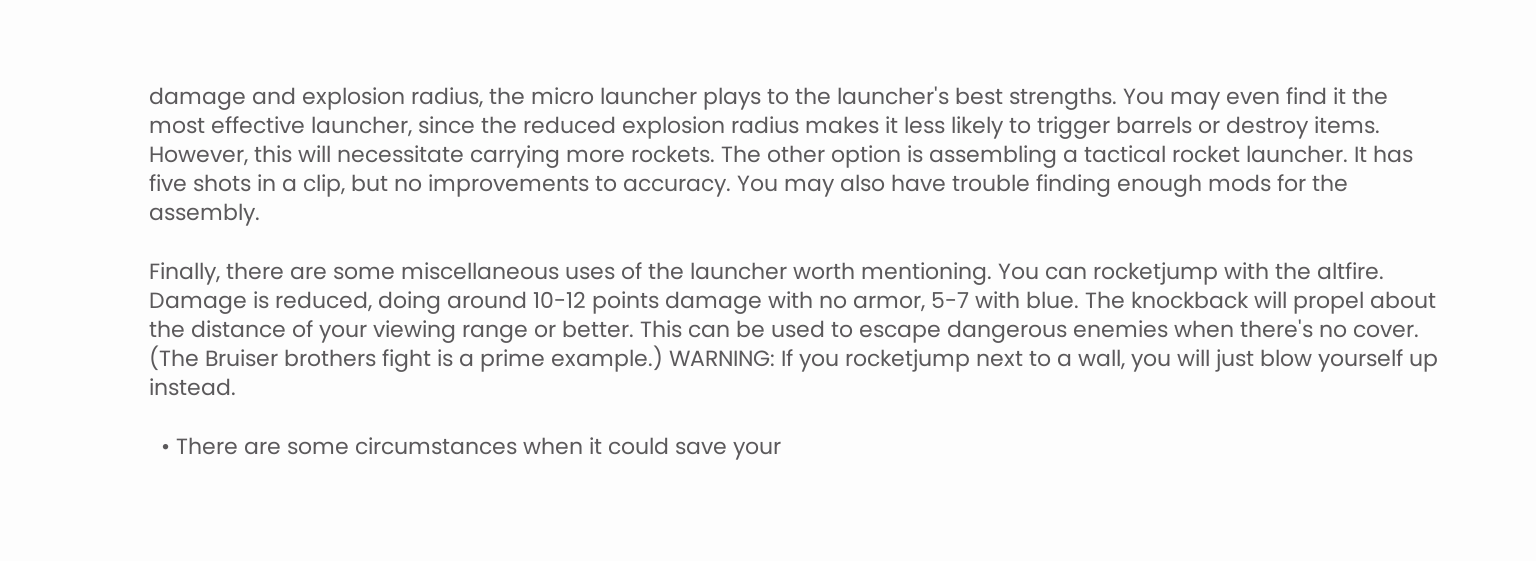damage and explosion radius, the micro launcher plays to the launcher's best strengths. You may even find it the most effective launcher, since the reduced explosion radius makes it less likely to trigger barrels or destroy items. However, this will necessitate carrying more rockets. The other option is assembling a tactical rocket launcher. It has five shots in a clip, but no improvements to accuracy. You may also have trouble finding enough mods for the assembly.

Finally, there are some miscellaneous uses of the launcher worth mentioning. You can rocketjump with the altfire. Damage is reduced, doing around 10-12 points damage with no armor, 5-7 with blue. The knockback will propel about the distance of your viewing range or better. This can be used to escape dangerous enemies when there's no cover. (The Bruiser brothers fight is a prime example.) WARNING: If you rocketjump next to a wall, you will just blow yourself up instead.

  • There are some circumstances when it could save your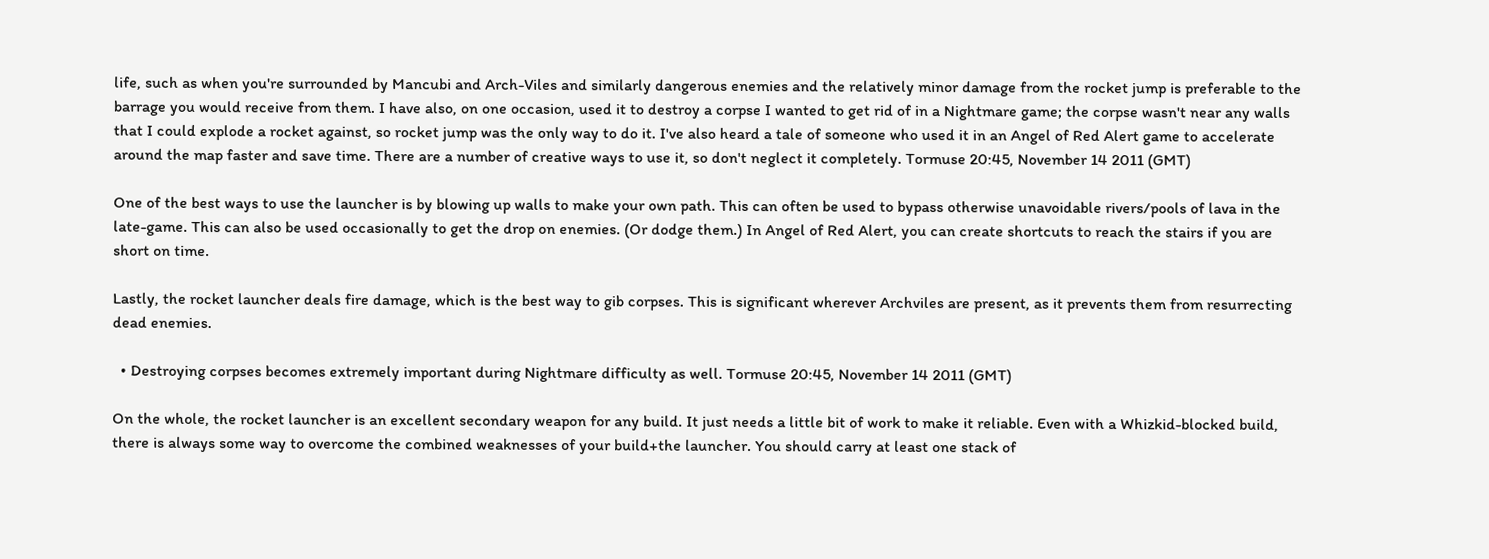life, such as when you're surrounded by Mancubi and Arch-Viles and similarly dangerous enemies and the relatively minor damage from the rocket jump is preferable to the barrage you would receive from them. I have also, on one occasion, used it to destroy a corpse I wanted to get rid of in a Nightmare game; the corpse wasn't near any walls that I could explode a rocket against, so rocket jump was the only way to do it. I've also heard a tale of someone who used it in an Angel of Red Alert game to accelerate around the map faster and save time. There are a number of creative ways to use it, so don't neglect it completely. Tormuse 20:45, November 14 2011 (GMT)

One of the best ways to use the launcher is by blowing up walls to make your own path. This can often be used to bypass otherwise unavoidable rivers/pools of lava in the late-game. This can also be used occasionally to get the drop on enemies. (Or dodge them.) In Angel of Red Alert, you can create shortcuts to reach the stairs if you are short on time.

Lastly, the rocket launcher deals fire damage, which is the best way to gib corpses. This is significant wherever Archviles are present, as it prevents them from resurrecting dead enemies.

  • Destroying corpses becomes extremely important during Nightmare difficulty as well. Tormuse 20:45, November 14 2011 (GMT)

On the whole, the rocket launcher is an excellent secondary weapon for any build. It just needs a little bit of work to make it reliable. Even with a Whizkid-blocked build, there is always some way to overcome the combined weaknesses of your build+the launcher. You should carry at least one stack of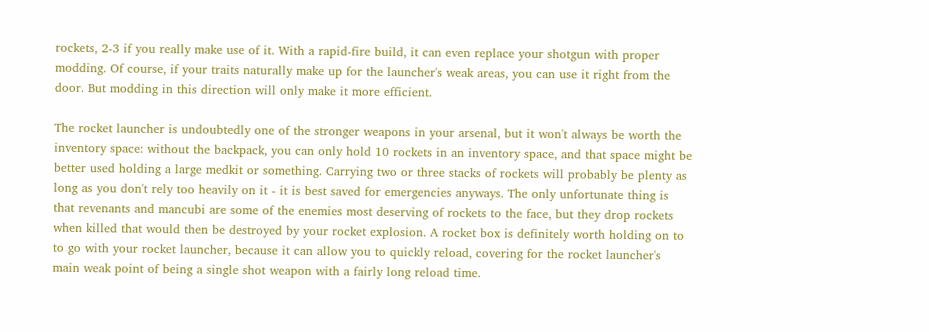rockets, 2-3 if you really make use of it. With a rapid-fire build, it can even replace your shotgun with proper modding. Of course, if your traits naturally make up for the launcher's weak areas, you can use it right from the door. But modding in this direction will only make it more efficient.

The rocket launcher is undoubtedly one of the stronger weapons in your arsenal, but it won't always be worth the inventory space: without the backpack, you can only hold 10 rockets in an inventory space, and that space might be better used holding a large medkit or something. Carrying two or three stacks of rockets will probably be plenty as long as you don't rely too heavily on it - it is best saved for emergencies anyways. The only unfortunate thing is that revenants and mancubi are some of the enemies most deserving of rockets to the face, but they drop rockets when killed that would then be destroyed by your rocket explosion. A rocket box is definitely worth holding on to to go with your rocket launcher, because it can allow you to quickly reload, covering for the rocket launcher's main weak point of being a single shot weapon with a fairly long reload time.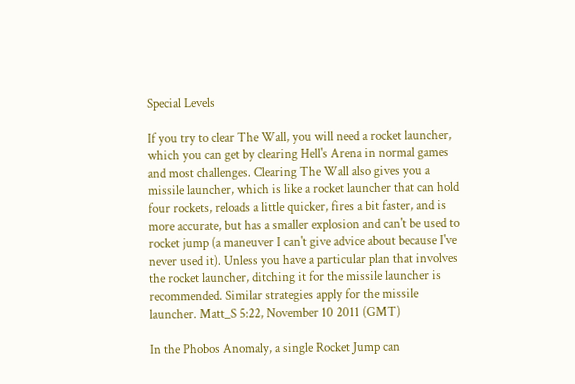Special Levels

If you try to clear The Wall, you will need a rocket launcher, which you can get by clearing Hell's Arena in normal games and most challenges. Clearing The Wall also gives you a missile launcher, which is like a rocket launcher that can hold four rockets, reloads a little quicker, fires a bit faster, and is more accurate, but has a smaller explosion and can't be used to rocket jump (a maneuver I can't give advice about because I've never used it). Unless you have a particular plan that involves the rocket launcher, ditching it for the missile launcher is recommended. Similar strategies apply for the missile launcher. Matt_S 5:22, November 10 2011 (GMT)

In the Phobos Anomaly, a single Rocket Jump can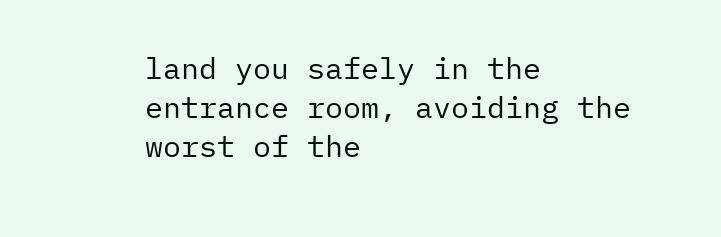land you safely in the entrance room, avoiding the worst of the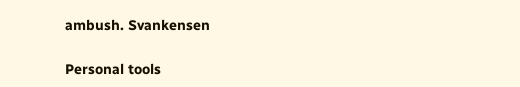ambush. Svankensen

Personal tools